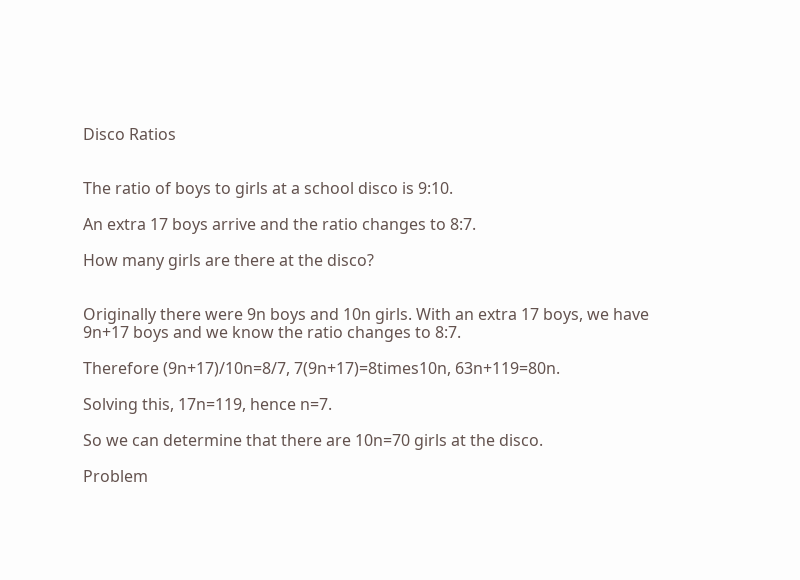Disco Ratios


The ratio of boys to girls at a school disco is 9:10.

An extra 17 boys arrive and the ratio changes to 8:7.

How many girls are there at the disco?


Originally there were 9n boys and 10n girls. With an extra 17 boys, we have 9n+17 boys and we know the ratio changes to 8:7.

Therefore (9n+17)/10n=8/7, 7(9n+17)=8times10n, 63n+119=80n.

Solving this, 17n=119, hence n=7.

So we can determine that there are 10n=70 girls at the disco.

Problem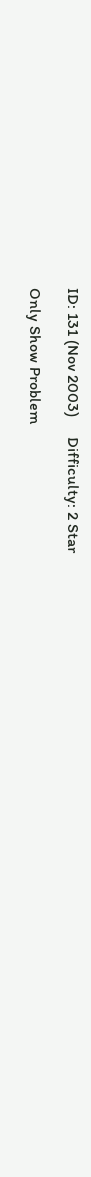ID: 131 (Nov 2003)     Difficulty: 2 Star

Only Show Problem